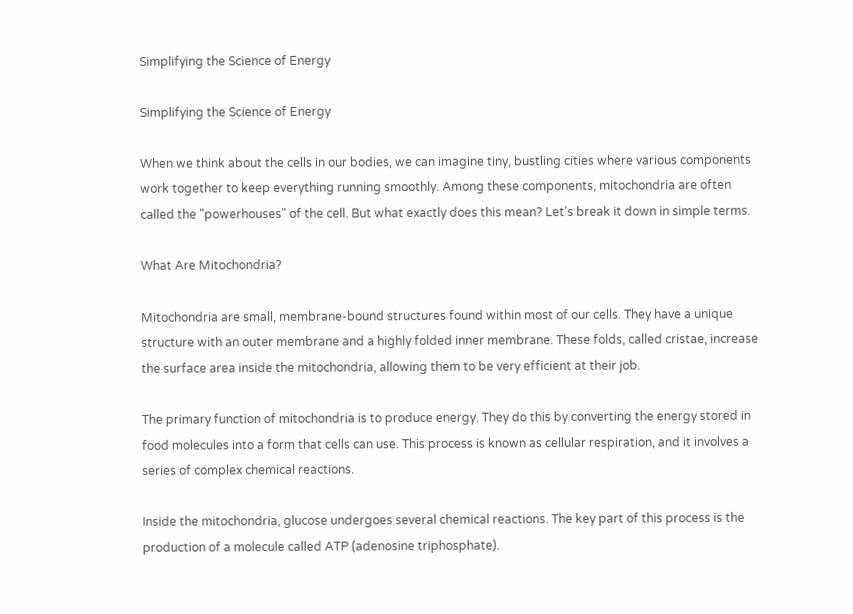Simplifying the Science of Energy

Simplifying the Science of Energy

When we think about the cells in our bodies, we can imagine tiny, bustling cities where various components work together to keep everything running smoothly. Among these components, mitochondria are often called the "powerhouses" of the cell. But what exactly does this mean? Let's break it down in simple terms.

What Are Mitochondria?

Mitochondria are small, membrane-bound structures found within most of our cells. They have a unique structure with an outer membrane and a highly folded inner membrane. These folds, called cristae, increase the surface area inside the mitochondria, allowing them to be very efficient at their job.

The primary function of mitochondria is to produce energy. They do this by converting the energy stored in food molecules into a form that cells can use. This process is known as cellular respiration, and it involves a series of complex chemical reactions.

Inside the mitochondria, glucose undergoes several chemical reactions. The key part of this process is the production of a molecule called ATP (adenosine triphosphate).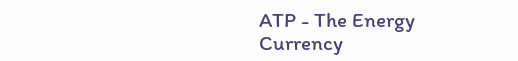ATP - The Energy Currency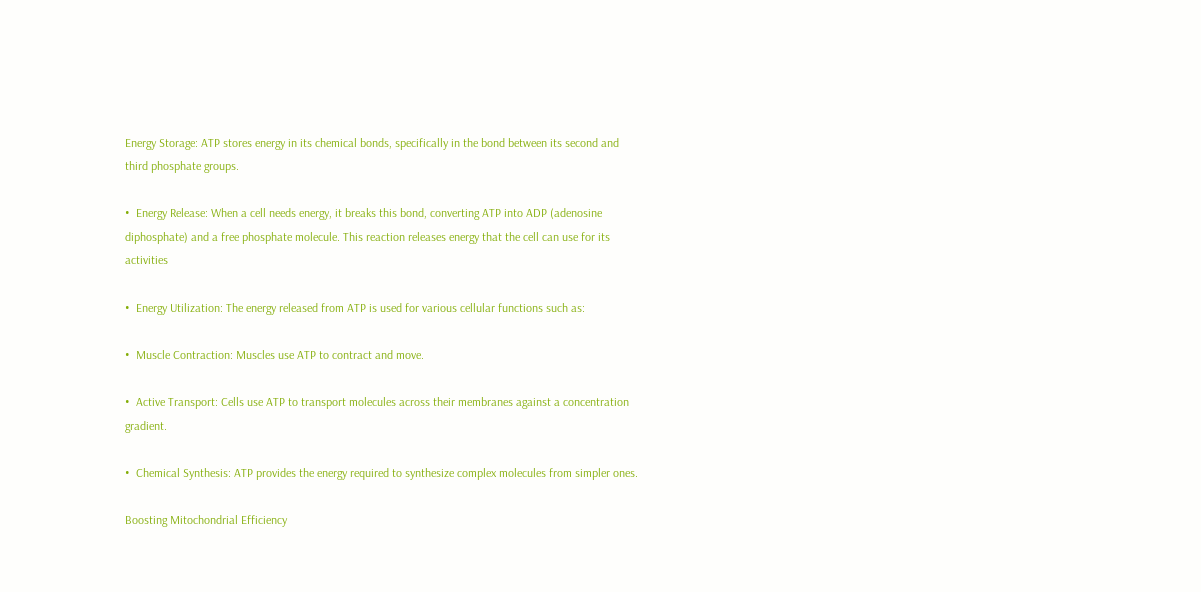Energy Storage: ATP stores energy in its chemical bonds, specifically in the bond between its second and third phosphate groups.

•  Energy Release: When a cell needs energy, it breaks this bond, converting ATP into ADP (adenosine diphosphate) and a free phosphate molecule. This reaction releases energy that the cell can use for its activities

•  Energy Utilization: The energy released from ATP is used for various cellular functions such as:

•  Muscle Contraction: Muscles use ATP to contract and move.

•  Active Transport: Cells use ATP to transport molecules across their membranes against a concentration gradient.

•  Chemical Synthesis: ATP provides the energy required to synthesize complex molecules from simpler ones.

Boosting Mitochondrial Efficiency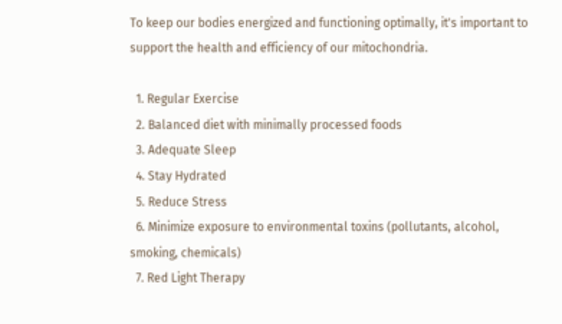To keep our bodies energized and functioning optimally, it's important to support the health and efficiency of our mitochondria.

  1. Regular Exercise
  2. Balanced diet with minimally processed foods
  3. Adequate Sleep
  4. Stay Hydrated
  5. Reduce Stress
  6. Minimize exposure to environmental toxins (pollutants, alcohol, smoking, chemicals)
  7. Red Light Therapy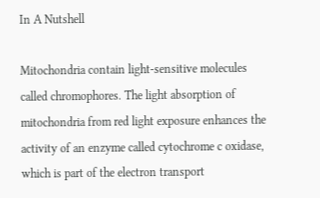In A Nutshell

Mitochondria contain light-sensitive molecules called chromophores. The light absorption of mitochondria from red light exposure enhances the activity of an enzyme called cytochrome c oxidase, which is part of the electron transport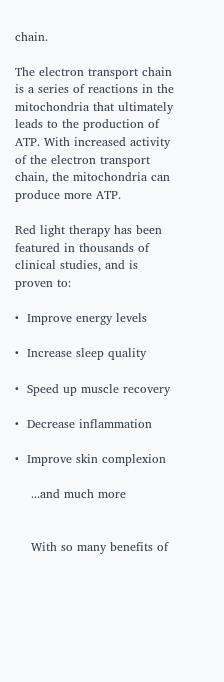chain.

The electron transport chain is a series of reactions in the mitochondria that ultimately leads to the production of ATP. With increased activity of the electron transport chain, the mitochondria can produce more ATP.

Red light therapy has been featured in thousands of clinical studies, and is proven to:

•  Improve energy levels

•  Increase sleep quality

•  Speed up muscle recovery

•  Decrease inflammation

•  Improve skin complexion

    ...and much more


    With so many benefits of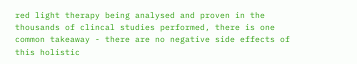red light therapy being analysed and proven in the thousands of clincal studies performed, there is one common takeaway - there are no negative side effects of this holistic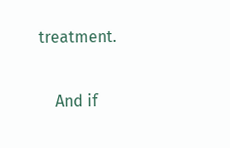treatment.

    And if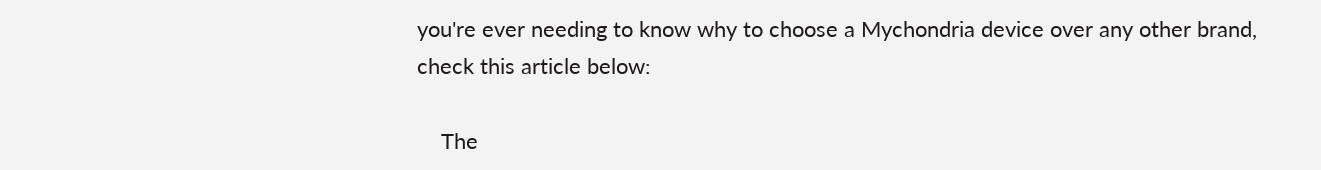you're ever needing to know why to choose a Mychondria device over any other brand, check this article below:

    The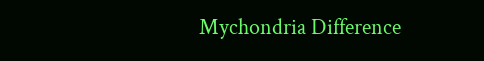Mychondria Difference